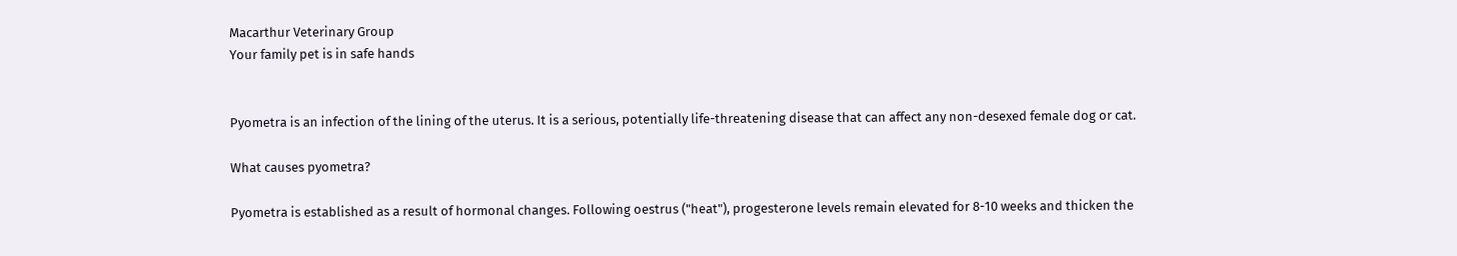Macarthur Veterinary Group
Your family pet is in safe hands


Pyometra is an infection of the lining of the uterus. It is a serious, potentially life-threatening disease that can affect any non-desexed female dog or cat.

What causes pyometra?

Pyometra is established as a result of hormonal changes. Following oestrus ("heat"), progesterone levels remain elevated for 8-10 weeks and thicken the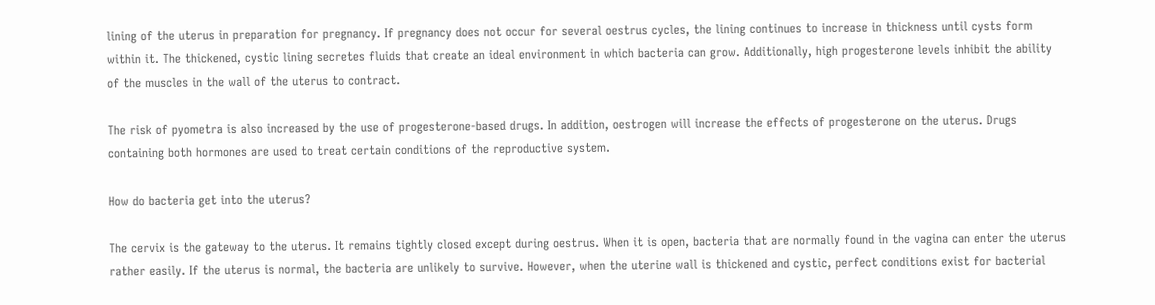lining of the uterus in preparation for pregnancy. If pregnancy does not occur for several oestrus cycles, the lining continues to increase in thickness until cysts form within it. The thickened, cystic lining secretes fluids that create an ideal environment in which bacteria can grow. Additionally, high progesterone levels inhibit the ability of the muscles in the wall of the uterus to contract.

The risk of pyometra is also increased by the use of progesterone-based drugs. In addition, oestrogen will increase the effects of progesterone on the uterus. Drugs containing both hormones are used to treat certain conditions of the reproductive system.

How do bacteria get into the uterus?

The cervix is the gateway to the uterus. It remains tightly closed except during oestrus. When it is open, bacteria that are normally found in the vagina can enter the uterus rather easily. If the uterus is normal, the bacteria are unlikely to survive. However, when the uterine wall is thickened and cystic, perfect conditions exist for bacterial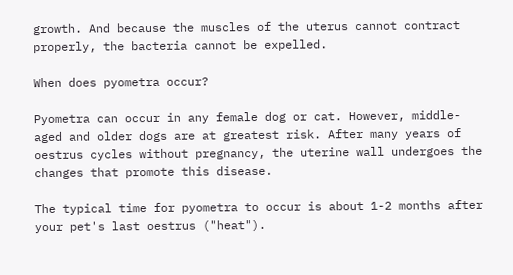growth. And because the muscles of the uterus cannot contract properly, the bacteria cannot be expelled.

When does pyometra occur?

Pyometra can occur in any female dog or cat. However, middle-aged and older dogs are at greatest risk. After many years of oestrus cycles without pregnancy, the uterine wall undergoes the changes that promote this disease.

The typical time for pyometra to occur is about 1-2 months after your pet's last oestrus ("heat").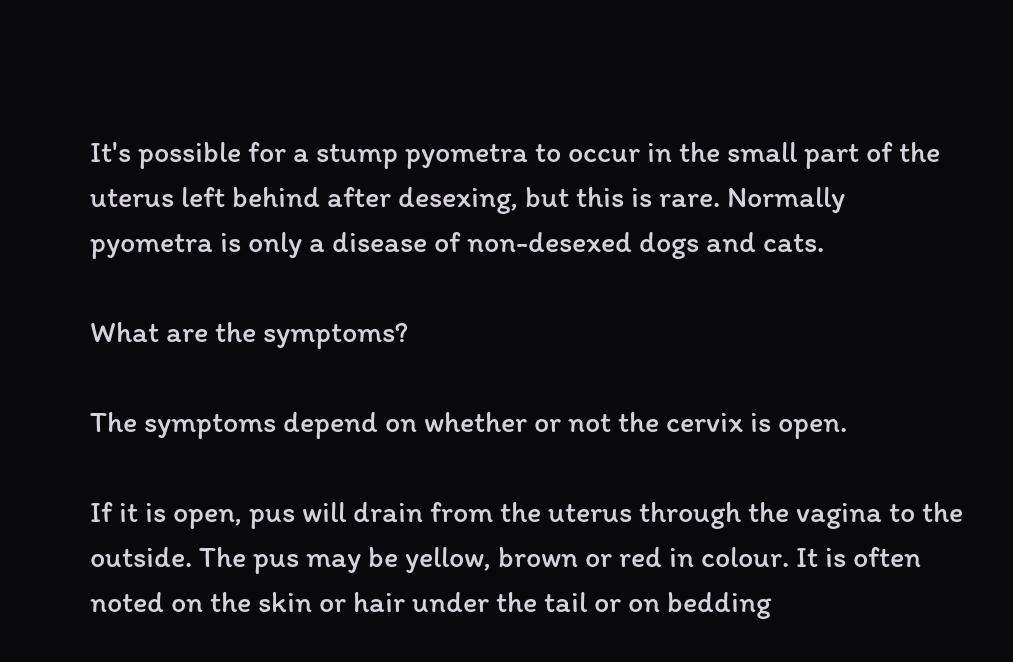It's possible for a stump pyometra to occur in the small part of the uterus left behind after desexing, but this is rare. Normally pyometra is only a disease of non-desexed dogs and cats.

What are the symptoms?

The symptoms depend on whether or not the cervix is open.

If it is open, pus will drain from the uterus through the vagina to the outside. The pus may be yellow, brown or red in colour. It is often noted on the skin or hair under the tail or on bedding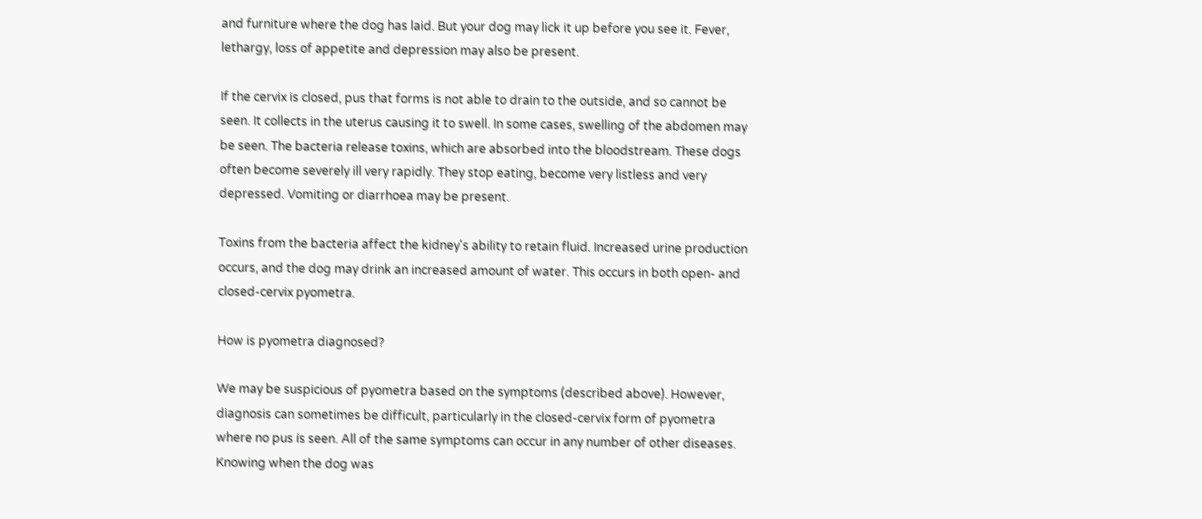and furniture where the dog has laid. But your dog may lick it up before you see it. Fever, lethargy, loss of appetite and depression may also be present.

If the cervix is closed, pus that forms is not able to drain to the outside, and so cannot be seen. It collects in the uterus causing it to swell. In some cases, swelling of the abdomen may be seen. The bacteria release toxins, which are absorbed into the bloodstream. These dogs often become severely ill very rapidly. They stop eating, become very listless and very depressed. Vomiting or diarrhoea may be present.

Toxins from the bacteria affect the kidney's ability to retain fluid. Increased urine production occurs, and the dog may drink an increased amount of water. This occurs in both open- and closed-cervix pyometra.

How is pyometra diagnosed?

We may be suspicious of pyometra based on the symptoms (described above). However, diagnosis can sometimes be difficult, particularly in the closed-cervix form of pyometra where no pus is seen. All of the same symptoms can occur in any number of other diseases. Knowing when the dog was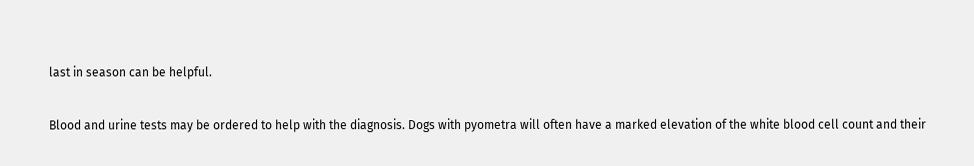last in season can be helpful.

Blood and urine tests may be ordered to help with the diagnosis. Dogs with pyometra will often have a marked elevation of the white blood cell count and their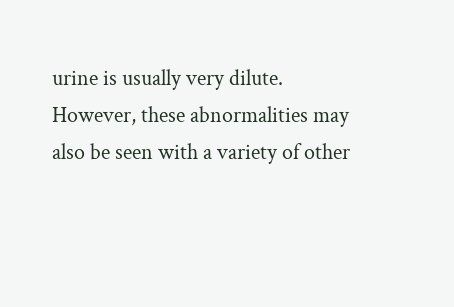urine is usually very dilute. However, these abnormalities may also be seen with a variety of other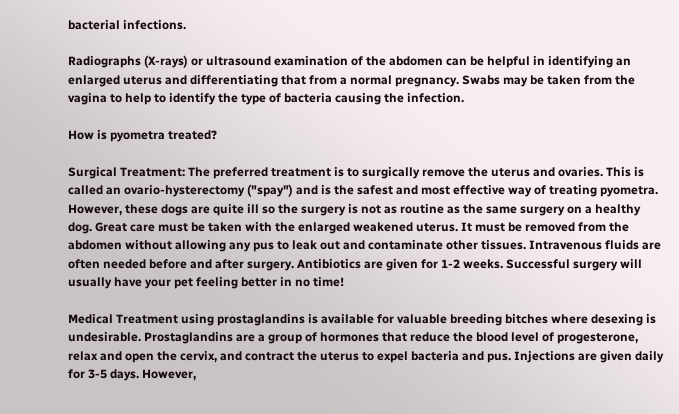bacterial infections.

Radiographs (X-rays) or ultrasound examination of the abdomen can be helpful in identifying an enlarged uterus and differentiating that from a normal pregnancy. Swabs may be taken from the vagina to help to identify the type of bacteria causing the infection.

How is pyometra treated?

Surgical Treatment: The preferred treatment is to surgically remove the uterus and ovaries. This is called an ovario-hysterectomy ("spay") and is the safest and most effective way of treating pyometra. However, these dogs are quite ill so the surgery is not as routine as the same surgery on a healthy dog. Great care must be taken with the enlarged weakened uterus. It must be removed from the abdomen without allowing any pus to leak out and contaminate other tissues. Intravenous fluids are often needed before and after surgery. Antibiotics are given for 1-2 weeks. Successful surgery will usually have your pet feeling better in no time!

Medical Treatment using prostaglandins is available for valuable breeding bitches where desexing is undesirable. Prostaglandins are a group of hormones that reduce the blood level of progesterone, relax and open the cervix, and contract the uterus to expel bacteria and pus. Injections are given daily for 3-5 days. However,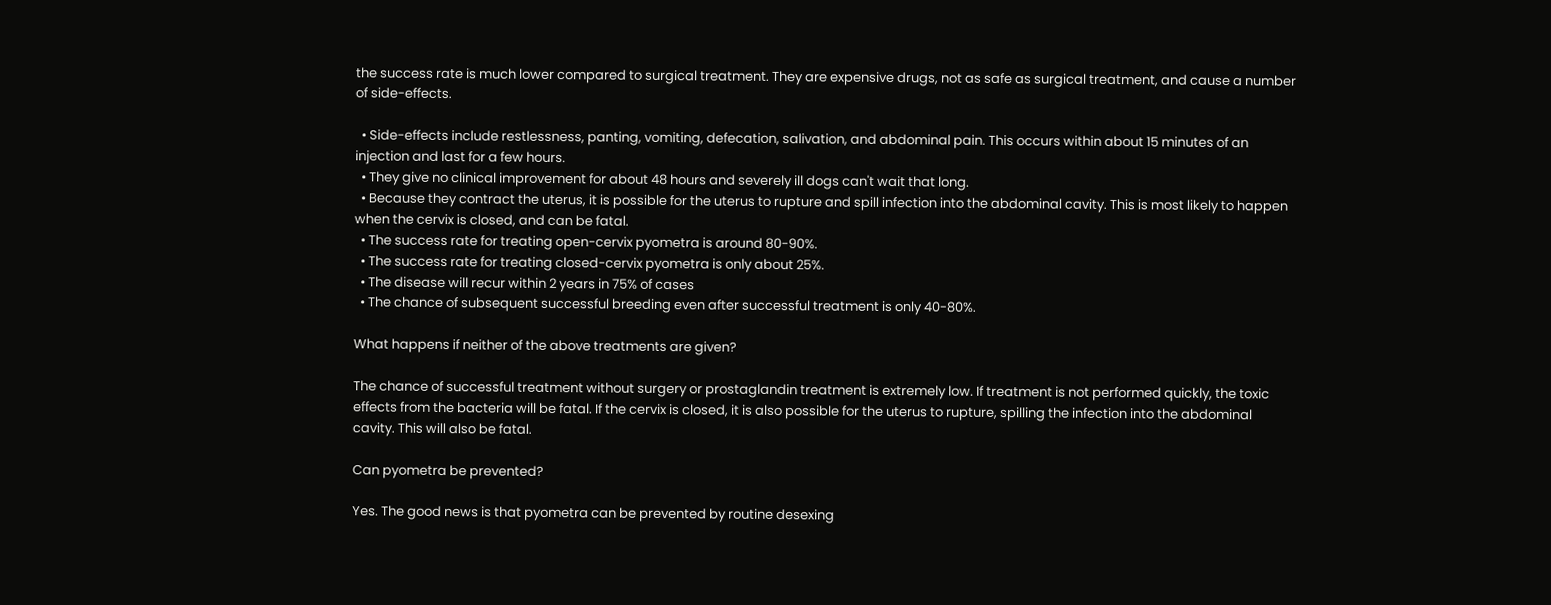the success rate is much lower compared to surgical treatment. They are expensive drugs, not as safe as surgical treatment, and cause a number of side-effects.

  • Side-effects include restlessness, panting, vomiting, defecation, salivation, and abdominal pain. This occurs within about 15 minutes of an injection and last for a few hours.
  • They give no clinical improvement for about 48 hours and severely ill dogs can't wait that long.
  • Because they contract the uterus, it is possible for the uterus to rupture and spill infection into the abdominal cavity. This is most likely to happen when the cervix is closed, and can be fatal.
  • The success rate for treating open-cervix pyometra is around 80-90%.
  • The success rate for treating closed-cervix pyometra is only about 25%.
  • The disease will recur within 2 years in 75% of cases
  • The chance of subsequent successful breeding even after successful treatment is only 40-80%.

What happens if neither of the above treatments are given?

The chance of successful treatment without surgery or prostaglandin treatment is extremely low. If treatment is not performed quickly, the toxic effects from the bacteria will be fatal. If the cervix is closed, it is also possible for the uterus to rupture, spilling the infection into the abdominal cavity. This will also be fatal.

Can pyometra be prevented?

Yes. The good news is that pyometra can be prevented by routine desexing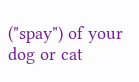("spay") of your dog or cat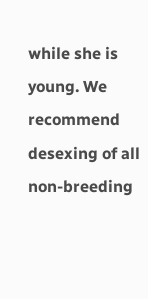while she is young. We recommend desexing of all non-breeding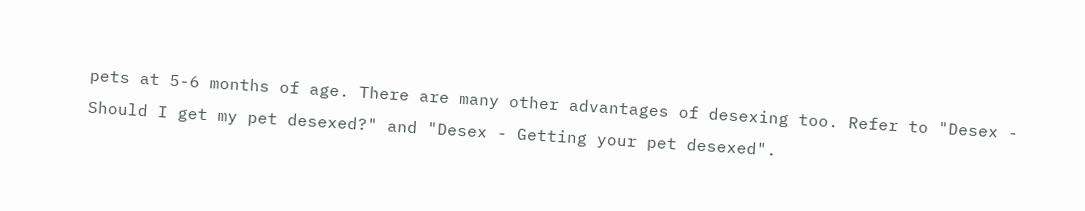pets at 5-6 months of age. There are many other advantages of desexing too. Refer to "Desex - Should I get my pet desexed?" and "Desex - Getting your pet desexed".